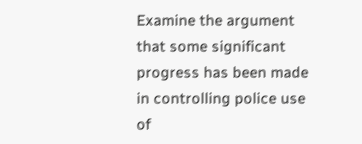Examine the argument that some significant progress has been made in controlling police use of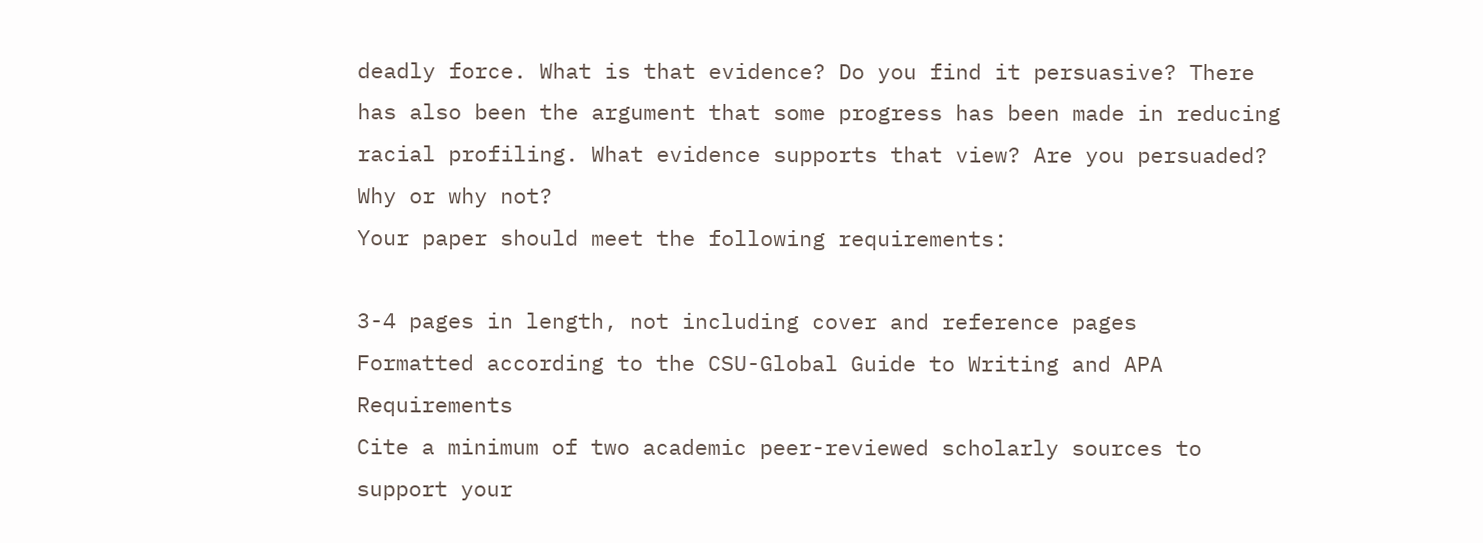deadly force. What is that evidence? Do you find it persuasive? There has also been the argument that some progress has been made in reducing racial profiling. What evidence supports that view? Are you persuaded? Why or why not?
Your paper should meet the following requirements:

3-4 pages in length, not including cover and reference pages
Formatted according to the CSU-Global Guide to Writing and APA Requirements
Cite a minimum of two academic peer-reviewed scholarly sources to support your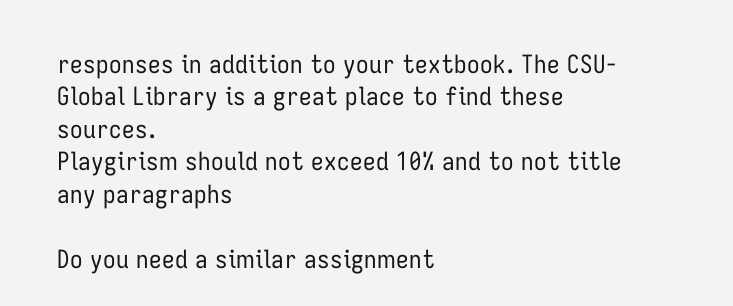responses in addition to your textbook. The CSU-Global Library is a great place to find these sources.
Playgirism should not exceed 10% and to not title any paragraphs

Do you need a similar assignment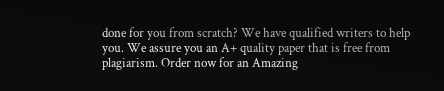done for you from scratch? We have qualified writers to help you. We assure you an A+ quality paper that is free from plagiarism. Order now for an Amazing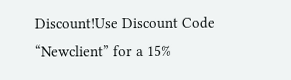Discount!Use Discount Code “Newclient” for a 15%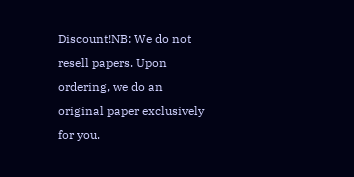Discount!NB: We do not resell papers. Upon ordering, we do an original paper exclusively for you.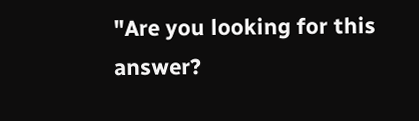"Are you looking for this answer?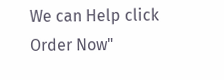We can Help click Order Now"